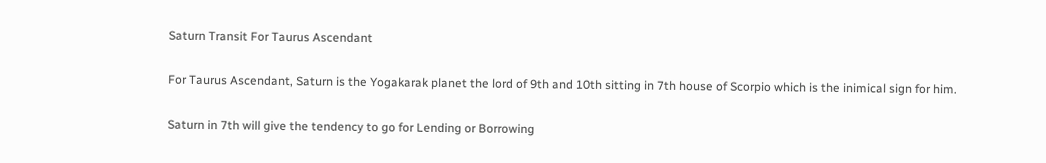Saturn Transit For Taurus Ascendant

For Taurus Ascendant, Saturn is the Yogakarak planet the lord of 9th and 10th sitting in 7th house of Scorpio which is the inimical sign for him.

Saturn in 7th will give the tendency to go for Lending or Borrowing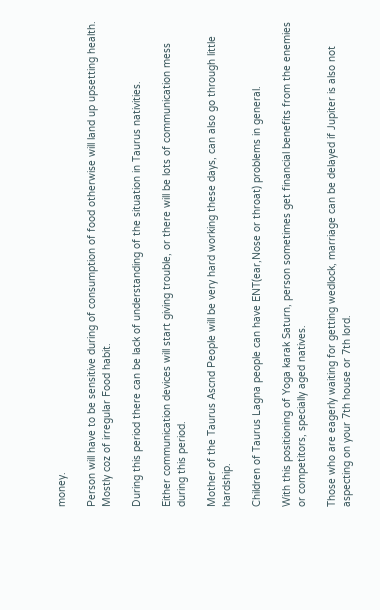money.

Person will have to be sensitive during of consumption of food otherwise will land up upsetting health. Mostly coz of irregular Food habit.

During this period there can be lack of understanding of the situation in Taurus nativities.

Either communication devices will start giving trouble, or there will be lots of communication mess during this period.

Mother of the Taurus Ascnd People will be very hard working these days, can also go through little hardship.

Children of Taurus Lagna people can have ENT(ear,Nose or throat) problems in general.

With this positioning of Yoga karak Saturn, person sometimes get financial benefits from the enemies or competitors, specially aged natives.

Those who are eagerly waiting for getting wedlock, marriage can be delayed if Jupiter is also not aspecting on your 7th house or 7th lord.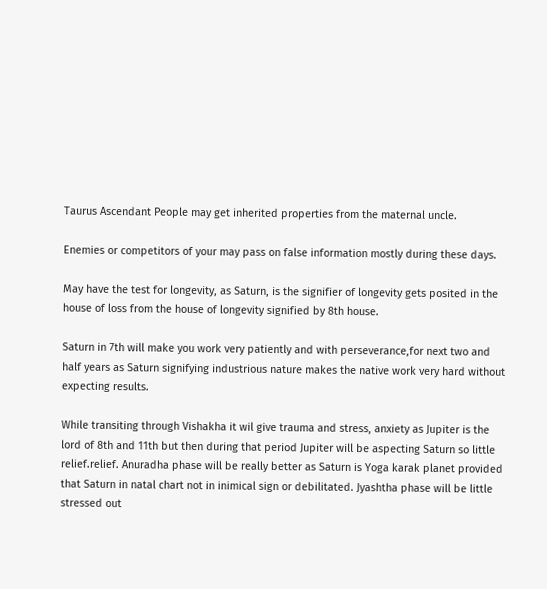Taurus Ascendant People may get inherited properties from the maternal uncle.

Enemies or competitors of your may pass on false information mostly during these days.

May have the test for longevity, as Saturn, is the signifier of longevity gets posited in the house of loss from the house of longevity signified by 8th house.

Saturn in 7th will make you work very patiently and with perseverance,for next two and half years as Saturn signifying industrious nature makes the native work very hard without expecting results.

While transiting through Vishakha it wil give trauma and stress, anxiety as Jupiter is the lord of 8th and 11th but then during that period Jupiter will be aspecting Saturn so little relief.relief. Anuradha phase will be really better as Saturn is Yoga karak planet provided that Saturn in natal chart not in inimical sign or debilitated. Jyashtha phase will be little stressed out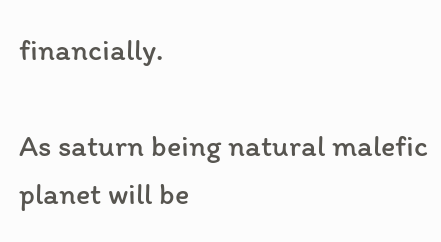financially.

As saturn being natural malefic planet will be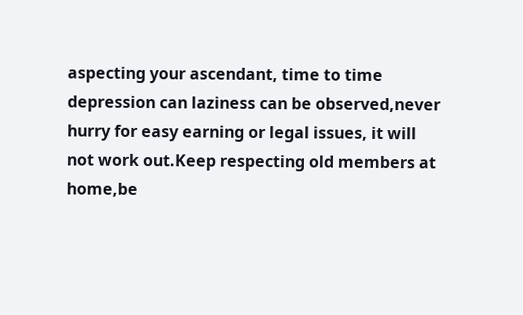aspecting your ascendant, time to time depression can laziness can be observed,never hurry for easy earning or legal issues, it will not work out.Keep respecting old members at home,be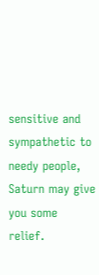sensitive and sympathetic to needy people, Saturn may give you some relief.